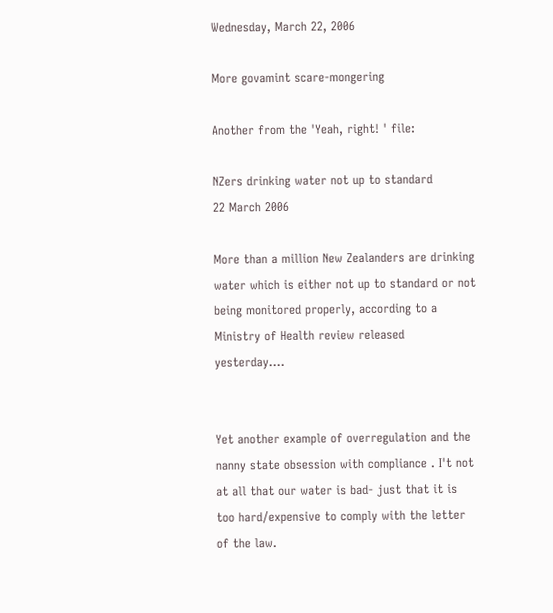Wednesday, March 22, 2006

More govamint scare-mongering

Another from the 'Yeah, right! ' file:

NZers drinking water not up to standard
22 March 2006

More than a million New Zealanders are drinking water which is either not up to standard or not being monitored properly, according to a Ministry of Health review released yesterday....


Yet another example of overregulation and the nanny state obsession with compliance . I't not at all that our water is bad- just that it is too hard/expensive to comply with the letter of the law.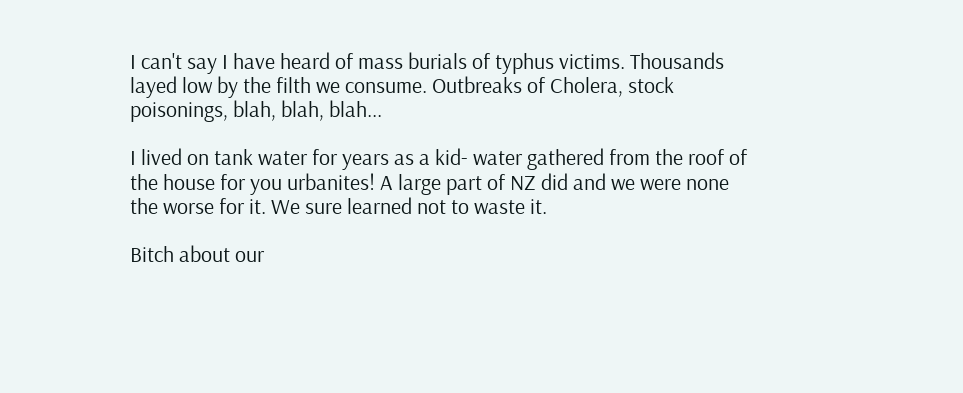I can't say I have heard of mass burials of typhus victims. Thousands layed low by the filth we consume. Outbreaks of Cholera, stock poisonings, blah, blah, blah...

I lived on tank water for years as a kid- water gathered from the roof of the house for you urbanites! A large part of NZ did and we were none the worse for it. We sure learned not to waste it.

Bitch about our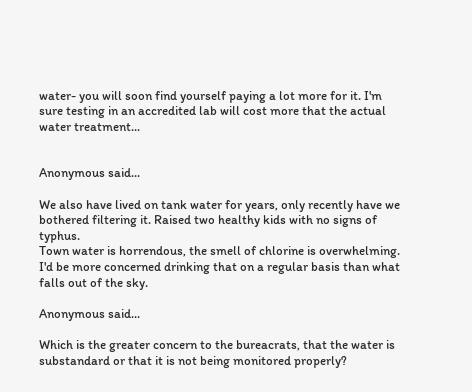water- you will soon find yourself paying a lot more for it. I'm sure testing in an accredited lab will cost more that the actual water treatment...


Anonymous said...

We also have lived on tank water for years, only recently have we bothered filtering it. Raised two healthy kids with no signs of typhus.
Town water is horrendous, the smell of chlorine is overwhelming. I'd be more concerned drinking that on a regular basis than what falls out of the sky.

Anonymous said...

Which is the greater concern to the bureacrats, that the water is substandard or that it is not being monitored properly?